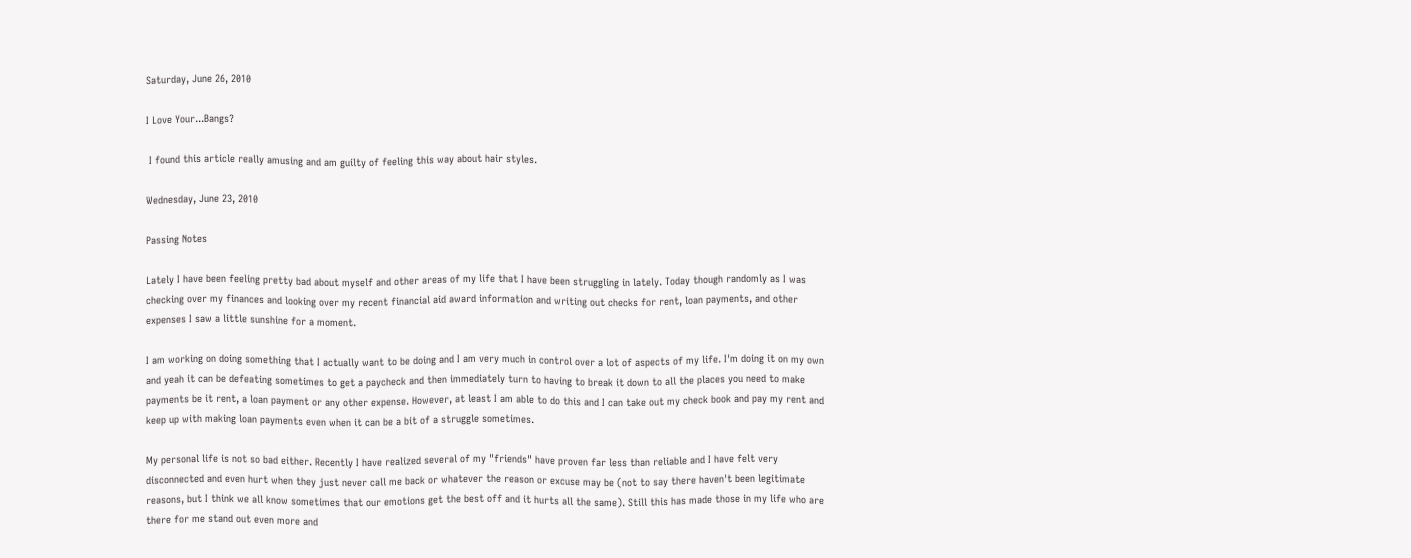Saturday, June 26, 2010

I Love Your...Bangs?

 I found this article really amusing and am guilty of feeling this way about hair styles.

Wednesday, June 23, 2010

Passing Notes

Lately I have been feeling pretty bad about myself and other areas of my life that I have been struggling in lately. Today though randomly as I was checking over my finances and looking over my recent financial aid award information and writing out checks for rent, loan payments, and other expenses I saw a little sunshine for a moment.

I am working on doing something that I actually want to be doing and I am very much in control over a lot of aspects of my life. I'm doing it on my own and yeah it can be defeating sometimes to get a paycheck and then immediately turn to having to break it down to all the places you need to make payments be it rent, a loan payment or any other expense. However, at least I am able to do this and I can take out my check book and pay my rent and keep up with making loan payments even when it can be a bit of a struggle sometimes.

My personal life is not so bad either. Recently I have realized several of my "friends" have proven far less than reliable and I have felt very disconnected and even hurt when they just never call me back or whatever the reason or excuse may be (not to say there haven't been legitimate reasons, but I think we all know sometimes that our emotions get the best off and it hurts all the same). Still this has made those in my life who are there for me stand out even more and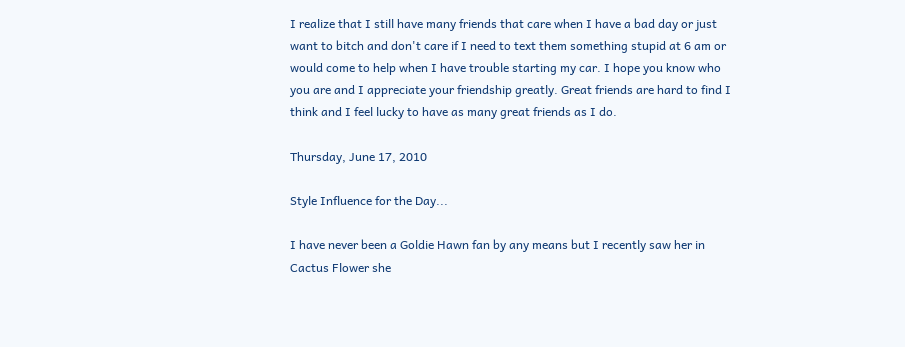I realize that I still have many friends that care when I have a bad day or just want to bitch and don't care if I need to text them something stupid at 6 am or would come to help when I have trouble starting my car. I hope you know who you are and I appreciate your friendship greatly. Great friends are hard to find I think and I feel lucky to have as many great friends as I do.

Thursday, June 17, 2010

Style Influence for the Day...

I have never been a Goldie Hawn fan by any means but I recently saw her in Cactus Flower she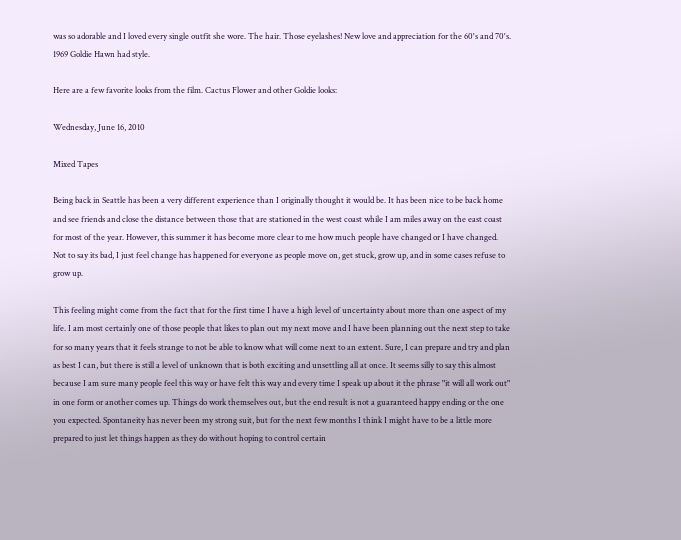was so adorable and I loved every single outfit she wore. The hair. Those eyelashes! New love and appreciation for the 60's and 70's. 1969 Goldie Hawn had style.

Here are a few favorite looks from the film. Cactus Flower and other Goldie looks:

Wednesday, June 16, 2010

Mixed Tapes

Being back in Seattle has been a very different experience than I originally thought it would be. It has been nice to be back home and see friends and close the distance between those that are stationed in the west coast while I am miles away on the east coast for most of the year. However, this summer it has become more clear to me how much people have changed or I have changed. Not to say its bad, I just feel change has happened for everyone as people move on, get stuck, grow up, and in some cases refuse to grow up.

This feeling might come from the fact that for the first time I have a high level of uncertainty about more than one aspect of my life. I am most certainly one of those people that likes to plan out my next move and I have been planning out the next step to take for so many years that it feels strange to not be able to know what will come next to an extent. Sure, I can prepare and try and plan as best I can, but there is still a level of unknown that is both exciting and unsettling all at once. It seems silly to say this almost because I am sure many people feel this way or have felt this way and every time I speak up about it the phrase "it will all work out" in one form or another comes up. Things do work themselves out, but the end result is not a guaranteed happy ending or the one you expected. Spontaneity has never been my strong suit, but for the next few months I think I might have to be a little more prepared to just let things happen as they do without hoping to control certain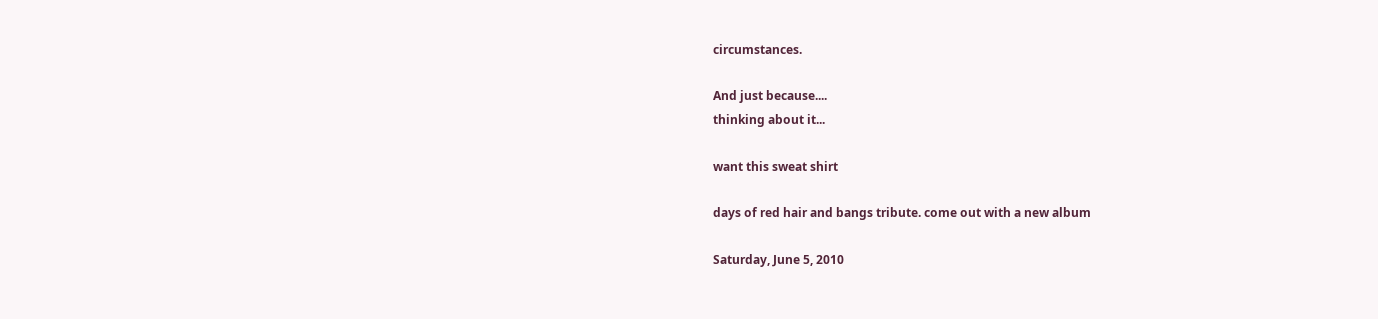circumstances.

And just because....
thinking about it...

want this sweat shirt

days of red hair and bangs tribute. come out with a new album

Saturday, June 5, 2010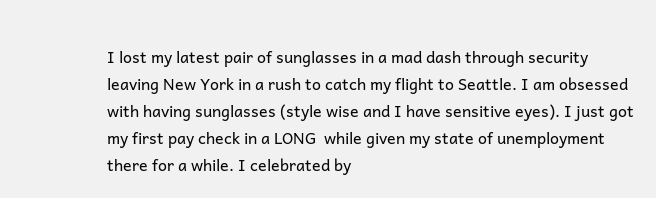I lost my latest pair of sunglasses in a mad dash through security leaving New York in a rush to catch my flight to Seattle. I am obsessed with having sunglasses (style wise and I have sensitive eyes). I just got my first pay check in a LONG  while given my state of unemployment there for a while. I celebrated by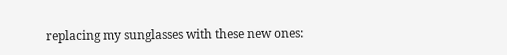replacing my sunglasses with these new ones: